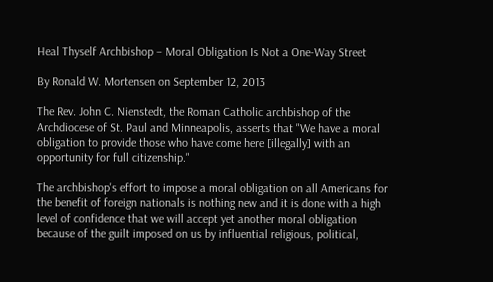Heal Thyself Archbishop – Moral Obligation Is Not a One-Way Street

By Ronald W. Mortensen on September 12, 2013

The Rev. John C. Nienstedt, the Roman Catholic archbishop of the Archdiocese of St. Paul and Minneapolis, asserts that "We have a moral obligation to provide those who have come here [illegally] with an opportunity for full citizenship."

The archbishop's effort to impose a moral obligation on all Americans for the benefit of foreign nationals is nothing new and it is done with a high level of confidence that we will accept yet another moral obligation because of the guilt imposed on us by influential religious, political,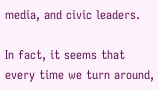media, and civic leaders.

In fact, it seems that every time we turn around,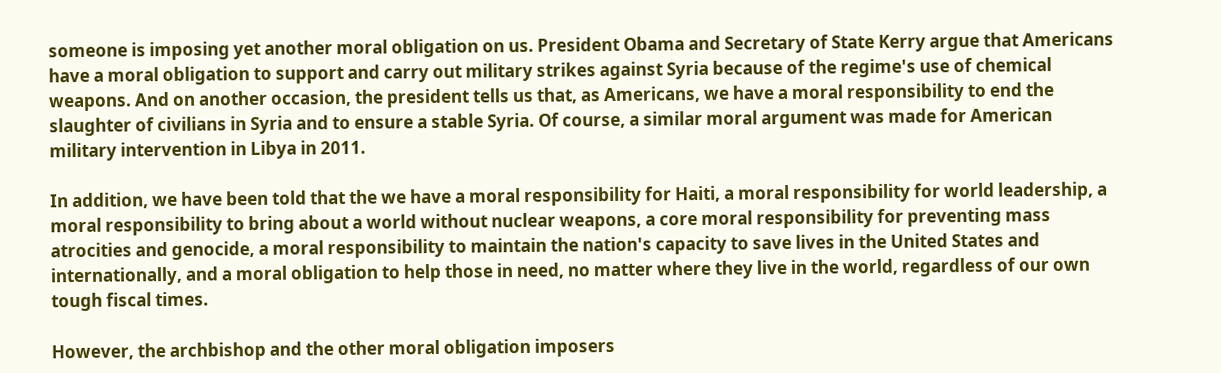someone is imposing yet another moral obligation on us. President Obama and Secretary of State Kerry argue that Americans have a moral obligation to support and carry out military strikes against Syria because of the regime's use of chemical weapons. And on another occasion, the president tells us that, as Americans, we have a moral responsibility to end the slaughter of civilians in Syria and to ensure a stable Syria. Of course, a similar moral argument was made for American military intervention in Libya in 2011.

In addition, we have been told that the we have a moral responsibility for Haiti, a moral responsibility for world leadership, a moral responsibility to bring about a world without nuclear weapons, a core moral responsibility for preventing mass atrocities and genocide, a moral responsibility to maintain the nation's capacity to save lives in the United States and internationally, and a moral obligation to help those in need, no matter where they live in the world, regardless of our own tough fiscal times.

However, the archbishop and the other moral obligation imposers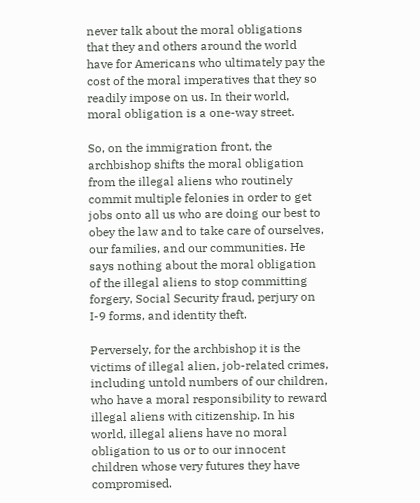never talk about the moral obligations that they and others around the world have for Americans who ultimately pay the cost of the moral imperatives that they so readily impose on us. In their world, moral obligation is a one-way street.

So, on the immigration front, the archbishop shifts the moral obligation from the illegal aliens who routinely commit multiple felonies in order to get jobs onto all us who are doing our best to obey the law and to take care of ourselves, our families, and our communities. He says nothing about the moral obligation of the illegal aliens to stop committing forgery, Social Security fraud, perjury on I-9 forms, and identity theft.

Perversely, for the archbishop it is the victims of illegal alien, job-related crimes, including untold numbers of our children, who have a moral responsibility to reward illegal aliens with citizenship. In his world, illegal aliens have no moral obligation to us or to our innocent children whose very futures they have compromised.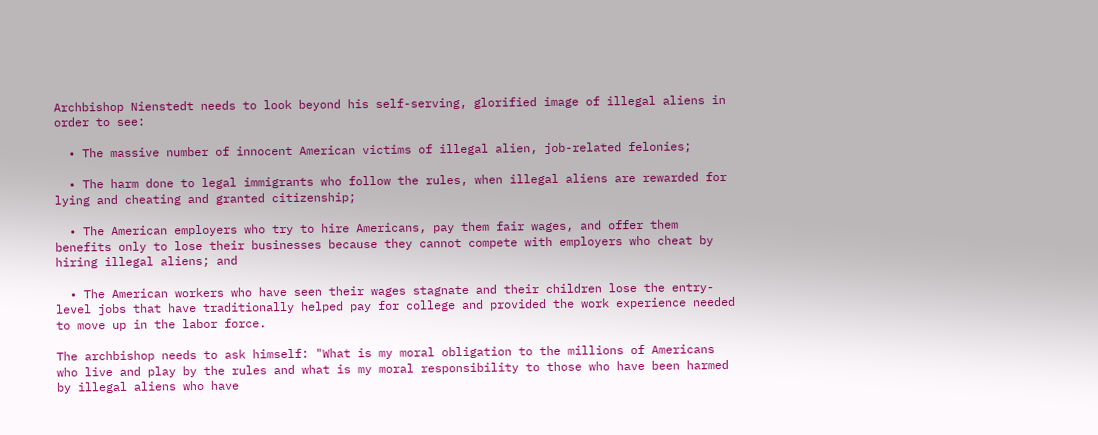Archbishop Nienstedt needs to look beyond his self-serving, glorified image of illegal aliens in order to see:

  • The massive number of innocent American victims of illegal alien, job-related felonies;

  • The harm done to legal immigrants who follow the rules, when illegal aliens are rewarded for lying and cheating and granted citizenship;

  • The American employers who try to hire Americans, pay them fair wages, and offer them benefits only to lose their businesses because they cannot compete with employers who cheat by hiring illegal aliens; and

  • The American workers who have seen their wages stagnate and their children lose the entry-level jobs that have traditionally helped pay for college and provided the work experience needed to move up in the labor force.

The archbishop needs to ask himself: "What is my moral obligation to the millions of Americans who live and play by the rules and what is my moral responsibility to those who have been harmed by illegal aliens who have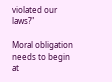violated our laws?"

Moral obligation needs to begin at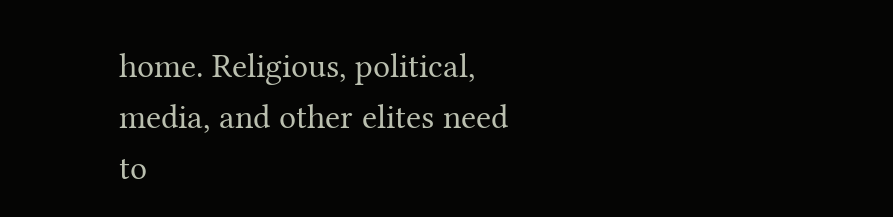home. Religious, political, media, and other elites need to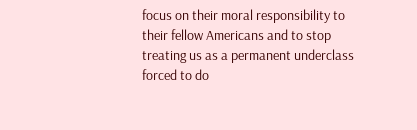focus on their moral responsibility to their fellow Americans and to stop treating us as a permanent underclass forced to do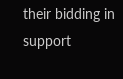their bidding in support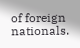of foreign nationals.